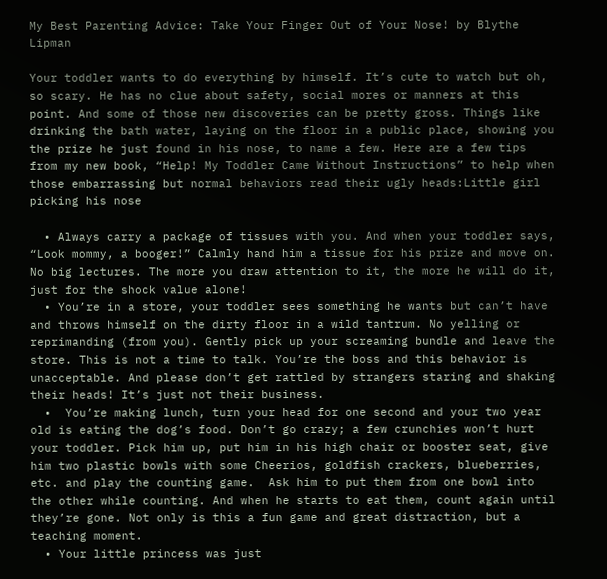My Best Parenting Advice: Take Your Finger Out of Your Nose! by Blythe Lipman

Your toddler wants to do everything by himself. It’s cute to watch but oh, so scary. He has no clue about safety, social mores or manners at this point. And some of those new discoveries can be pretty gross. Things like drinking the bath water, laying on the floor in a public place, showing you the prize he just found in his nose, to name a few. Here are a few tips from my new book, “Help! My Toddler Came Without Instructions” to help when those embarrassing but normal behaviors read their ugly heads:Little girl picking his nose

  • Always carry a package of tissues with you. And when your toddler says, “Look mommy, a booger!” Calmly hand him a tissue for his prize and move on. No big lectures. The more you draw attention to it, the more he will do it, just for the shock value alone!
  • You’re in a store, your toddler sees something he wants but can’t have and throws himself on the dirty floor in a wild tantrum. No yelling or reprimanding (from you). Gently pick up your screaming bundle and leave the store. This is not a time to talk. You’re the boss and this behavior is unacceptable. And please don’t get rattled by strangers staring and shaking their heads! It’s just not their business.
  •  You’re making lunch, turn your head for one second and your two year old is eating the dog’s food. Don’t go crazy; a few crunchies won’t hurt your toddler. Pick him up, put him in his high chair or booster seat, give him two plastic bowls with some Cheerios, goldfish crackers, blueberries, etc. and play the counting game.  Ask him to put them from one bowl into the other while counting. And when he starts to eat them, count again until they’re gone. Not only is this a fun game and great distraction, but a teaching moment.
  • Your little princess was just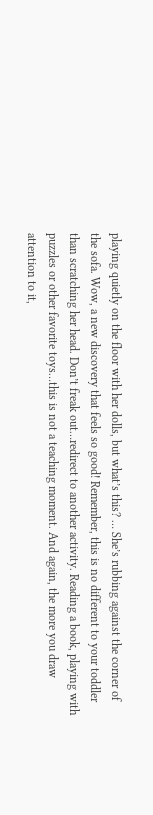playing quietly on the floor with her dolls, but what’s this? … She’s rubbing against the corner of the sofa. Wow, a new discovery that feels so good! Remember, this is no different to your toddler than scratching her head. Don’t freak out…redirect to another activity. Reading a book, playing with puzzles or other favorite toys…this is not a teaching moment. And again, the more you draw attention to it,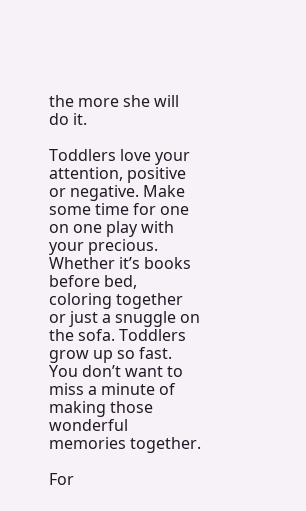the more she will do it.

Toddlers love your attention, positive or negative. Make some time for one on one play with your precious. Whether it’s books before bed, coloring together or just a snuggle on the sofa. Toddlers grow up so fast. You don’t want to miss a minute of making those wonderful memories together.

For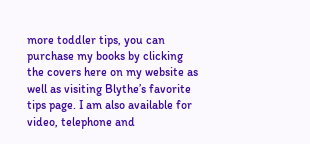more toddler tips, you can purchase my books by clicking the covers here on my website as well as visiting Blythe’s favorite tips page. I am also available for video, telephone and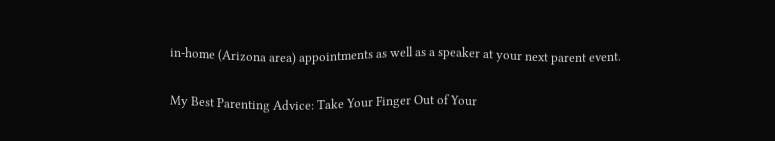in-home (Arizona area) appointments as well as a speaker at your next parent event.

My Best Parenting Advice: Take Your Finger Out of Your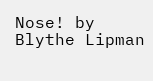Nose! by Blythe Lipman